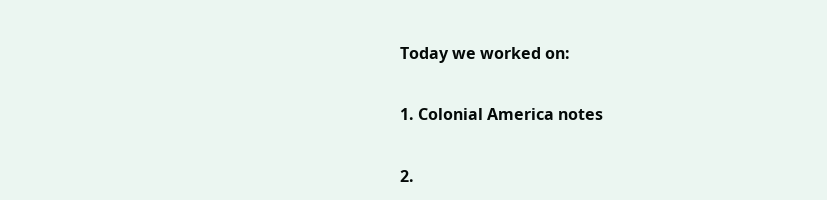Today we worked on:

1. Colonial America notes

2.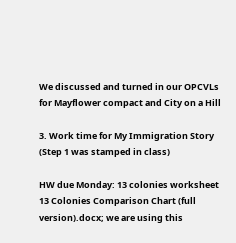We discussed and turned in our OPCVLs for Mayflower compact and City on a Hill

3. Work time for My Immigration Story (Step 1 was stamped in class)

HW due Monday: 13 colonies worksheet 13 Colonies Comparison Chart (full version).docx; we are using this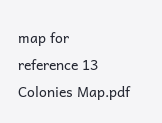map for reference 13 Colonies Map.pdf